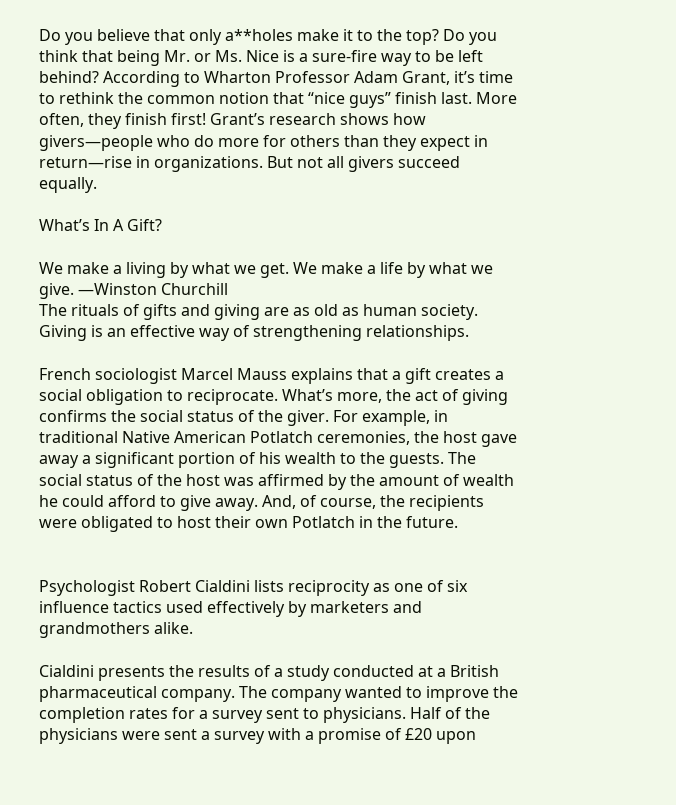Do you believe that only a**holes make it to the top? Do you think that being Mr. or Ms. Nice is a sure-fire way to be left behind? According to Wharton Professor Adam Grant, it’s time to rethink the common notion that “nice guys” finish last. More often, they finish first! Grant’s research shows how givers—people who do more for others than they expect in return—rise in organizations. But not all givers succeed equally.

What’s In A Gift?

We make a living by what we get. We make a life by what we give. ―Winston Churchill
The rituals of gifts and giving are as old as human society. Giving is an effective way of strengthening relationships.

French sociologist Marcel Mauss explains that a gift creates a social obligation to reciprocate. What’s more, the act of giving confirms the social status of the giver. For example, in traditional Native American Potlatch ceremonies, the host gave away a significant portion of his wealth to the guests. The social status of the host was affirmed by the amount of wealth he could afford to give away. And, of course, the recipients were obligated to host their own Potlatch in the future.


Psychologist Robert Cialdini lists reciprocity as one of six influence tactics used effectively by marketers and grandmothers alike.

Cialdini presents the results of a study conducted at a British pharmaceutical company. The company wanted to improve the completion rates for a survey sent to physicians. Half of the physicians were sent a survey with a promise of £20 upon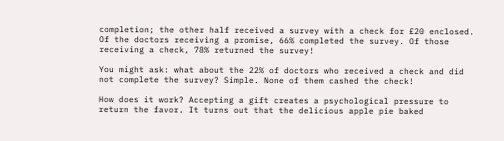completion; the other half received a survey with a check for £20 enclosed. Of the doctors receiving a promise, 66% completed the survey. Of those receiving a check, 78% returned the survey!

You might ask: what about the 22% of doctors who received a check and did not complete the survey? Simple. None of them cashed the check!

How does it work? Accepting a gift creates a psychological pressure to return the favor. It turns out that the delicious apple pie baked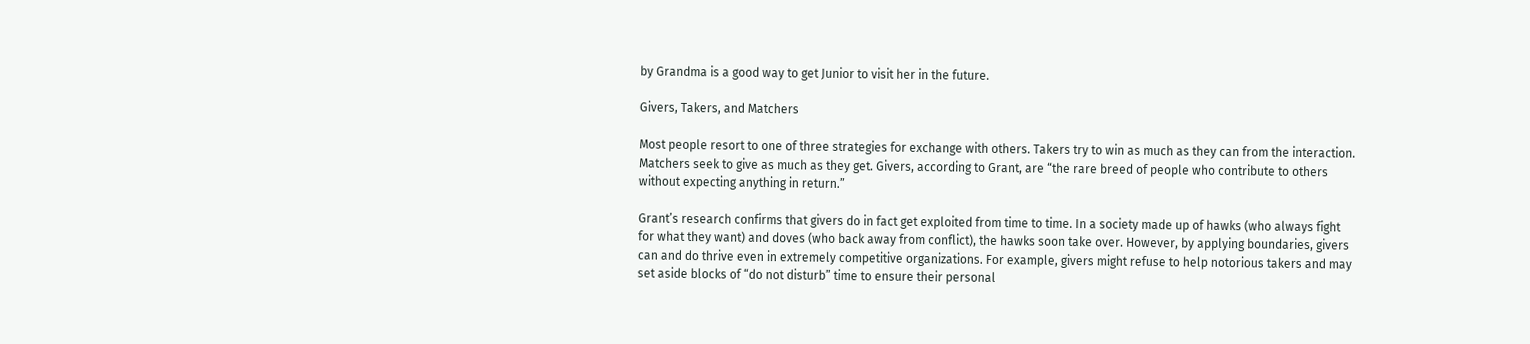by Grandma is a good way to get Junior to visit her in the future.

Givers, Takers, and Matchers

Most people resort to one of three strategies for exchange with others. Takers try to win as much as they can from the interaction. Matchers seek to give as much as they get. Givers, according to Grant, are “the rare breed of people who contribute to others without expecting anything in return.”

Grant’s research confirms that givers do in fact get exploited from time to time. In a society made up of hawks (who always fight for what they want) and doves (who back away from conflict), the hawks soon take over. However, by applying boundaries, givers can and do thrive even in extremely competitive organizations. For example, givers might refuse to help notorious takers and may set aside blocks of “do not disturb” time to ensure their personal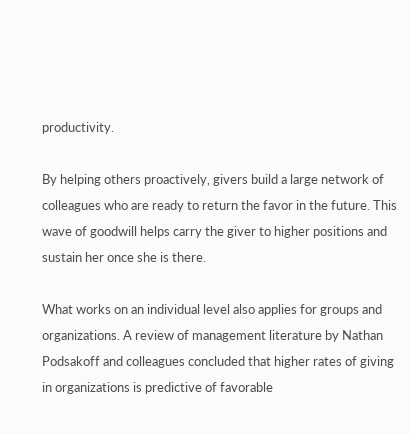productivity.

By helping others proactively, givers build a large network of colleagues who are ready to return the favor in the future. This wave of goodwill helps carry the giver to higher positions and sustain her once she is there.

What works on an individual level also applies for groups and organizations. A review of management literature by Nathan Podsakoff and colleagues concluded that higher rates of giving in organizations is predictive of favorable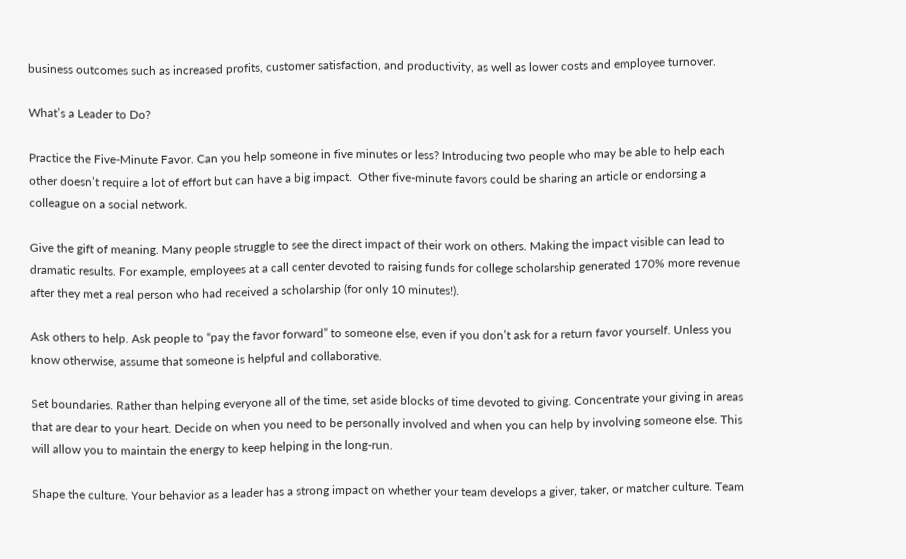business outcomes such as increased profits, customer satisfaction, and productivity, as well as lower costs and employee turnover.

What’s a Leader to Do?

Practice the Five-Minute Favor. Can you help someone in five minutes or less? Introducing two people who may be able to help each other doesn’t require a lot of effort but can have a big impact.  Other five-minute favors could be sharing an article or endorsing a colleague on a social network.

Give the gift of meaning. Many people struggle to see the direct impact of their work on others. Making the impact visible can lead to dramatic results. For example, employees at a call center devoted to raising funds for college scholarship generated 170% more revenue after they met a real person who had received a scholarship (for only 10 minutes!).

Ask others to help. Ask people to “pay the favor forward” to someone else, even if you don’t ask for a return favor yourself. Unless you know otherwise, assume that someone is helpful and collaborative.

Set boundaries. Rather than helping everyone all of the time, set aside blocks of time devoted to giving. Concentrate your giving in areas that are dear to your heart. Decide on when you need to be personally involved and when you can help by involving someone else. This will allow you to maintain the energy to keep helping in the long-run.

Shape the culture. Your behavior as a leader has a strong impact on whether your team develops a giver, taker, or matcher culture. Team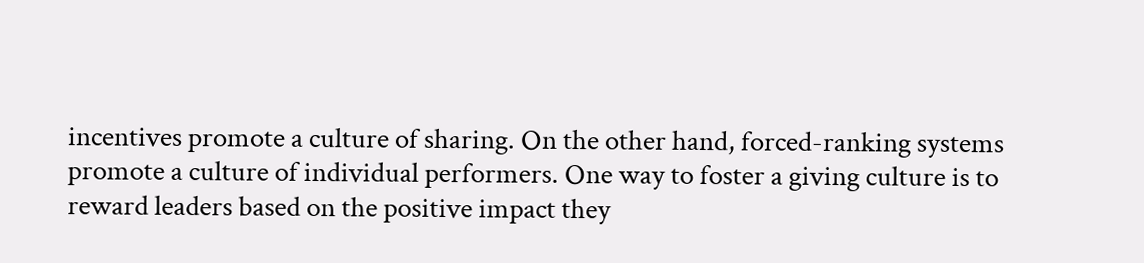incentives promote a culture of sharing. On the other hand, forced-ranking systems promote a culture of individual performers. One way to foster a giving culture is to reward leaders based on the positive impact they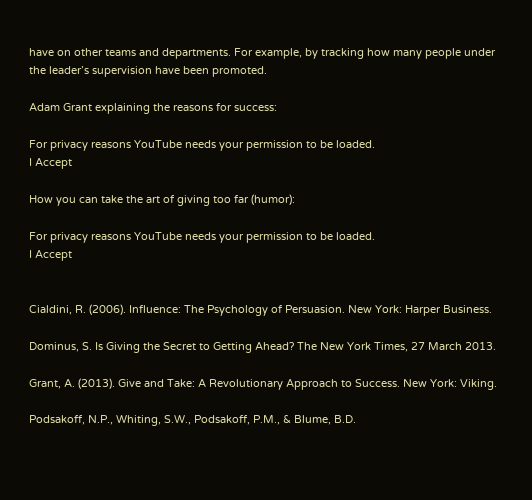have on other teams and departments. For example, by tracking how many people under the leader’s supervision have been promoted.

Adam Grant explaining the reasons for success:

For privacy reasons YouTube needs your permission to be loaded.
I Accept

How you can take the art of giving too far (humor):

For privacy reasons YouTube needs your permission to be loaded.
I Accept


Cialdini, R. (2006). Influence: The Psychology of Persuasion. New York: Harper Business.

Dominus, S. Is Giving the Secret to Getting Ahead? The New York Times, 27 March 2013.

Grant, A. (2013). Give and Take: A Revolutionary Approach to Success. New York: Viking.

Podsakoff, N.P., Whiting, S.W., Podsakoff, P.M., & Blume, B.D.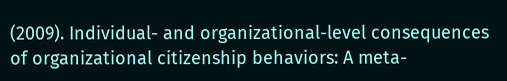(2009). Individual- and organizational-level consequences of organizational citizenship behaviors: A meta-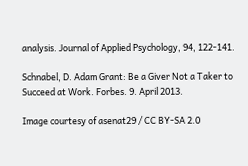analysis. Journal of Applied Psychology, 94, 122-141.

Schnabel, D. Adam Grant: Be a Giver Not a Taker to Succeed at Work. Forbes. 9. April 2013.

Image courtesy of asenat29 / CC BY-SA 2.0